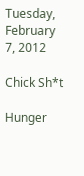Tuesday, February 7, 2012

Chick Sh*t

Hunger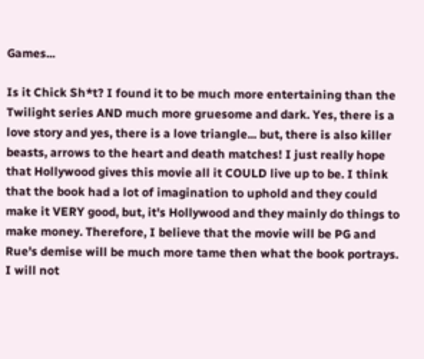Games...

Is it Chick Sh*t? I found it to be much more entertaining than the Twilight series AND much more gruesome and dark. Yes, there is a love story and yes, there is a love triangle... but, there is also killer beasts, arrows to the heart and death matches! I just really hope that Hollywood gives this movie all it COULD live up to be. I think that the book had a lot of imagination to uphold and they could make it VERY good, but, it's Hollywood and they mainly do things to make money. Therefore, I believe that the movie will be PG and Rue's demise will be much more tame then what the book portrays. I will not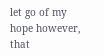let go of my hope however, that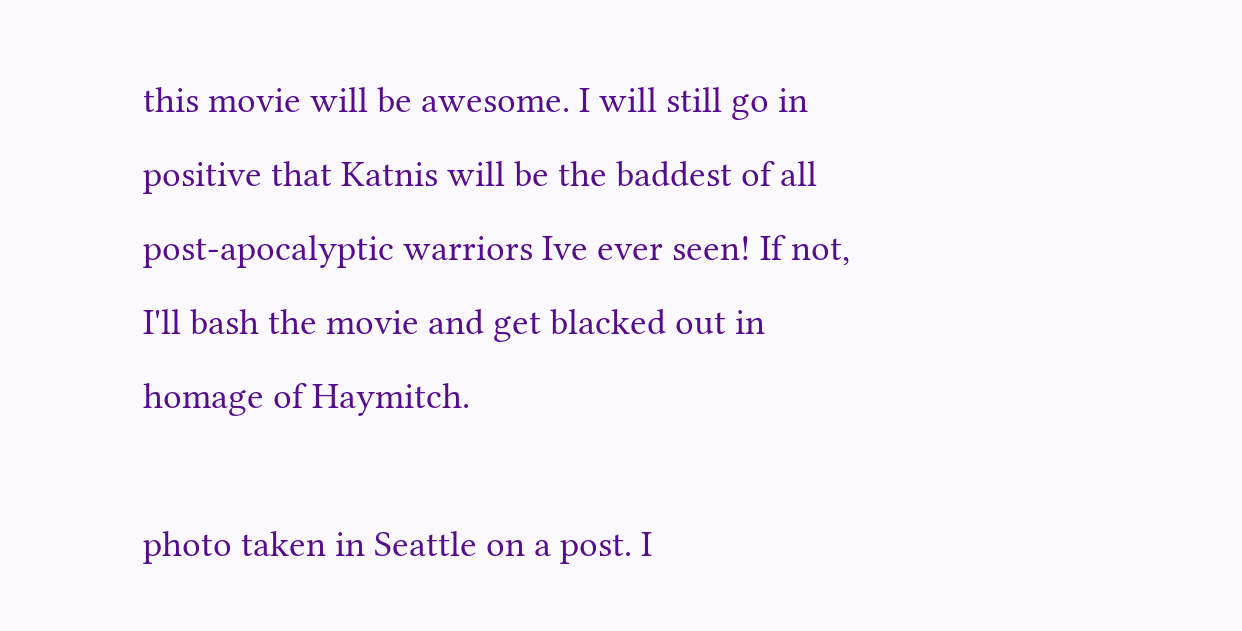this movie will be awesome. I will still go in positive that Katnis will be the baddest of all post-apocalyptic warriors Ive ever seen! If not, I'll bash the movie and get blacked out in homage of Haymitch.

photo taken in Seattle on a post. I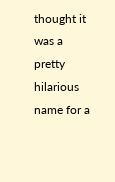thought it was a pretty hilarious name for a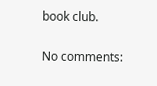book club.

No comments: